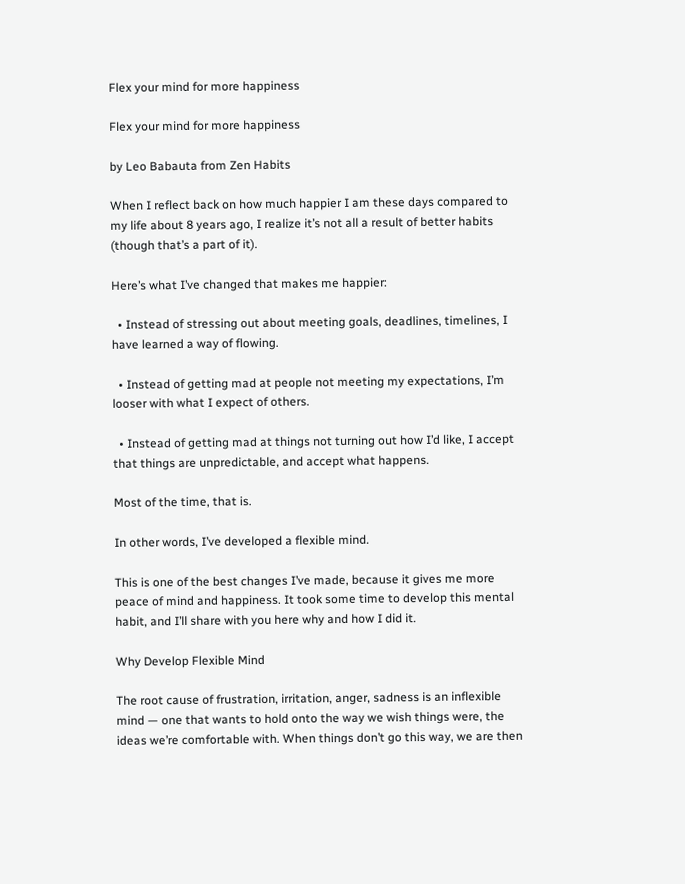Flex your mind for more happiness

Flex your mind for more happiness

by Leo Babauta from Zen Habits

When I reflect back on how much happier I am these days compared to my life about 8 years ago, I realize it’s not all a result of better habits (though that’s a part of it).

Here’s what I’ve changed that makes me happier:

  • Instead of stressing out about meeting goals, deadlines, timelines, I have learned a way of flowing.

  • Instead of getting mad at people not meeting my expectations, I’m looser with what I expect of others.

  • Instead of getting mad at things not turning out how I’d like, I accept that things are unpredictable, and accept what happens.

Most of the time, that is.

In other words, I’ve developed a flexible mind.

This is one of the best changes I’ve made, because it gives me more peace of mind and happiness. It took some time to develop this mental habit, and I’ll share with you here why and how I did it.

Why Develop Flexible Mind

The root cause of frustration, irritation, anger, sadness is an inflexible mind — one that wants to hold onto the way we wish things were, the ideas we’re comfortable with. When things don’t go this way, we are then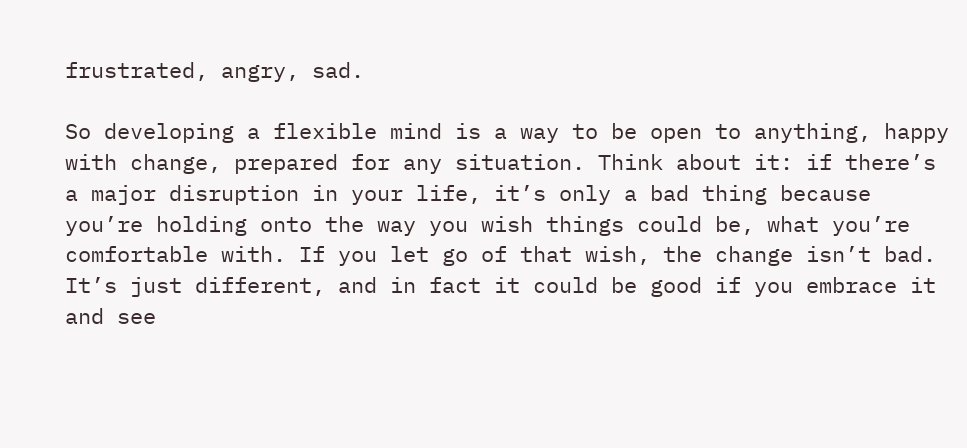frustrated, angry, sad.

So developing a flexible mind is a way to be open to anything, happy with change, prepared for any situation. Think about it: if there’s a major disruption in your life, it’s only a bad thing because you’re holding onto the way you wish things could be, what you’re comfortable with. If you let go of that wish, the change isn’t bad. It’s just different, and in fact it could be good if you embrace it and see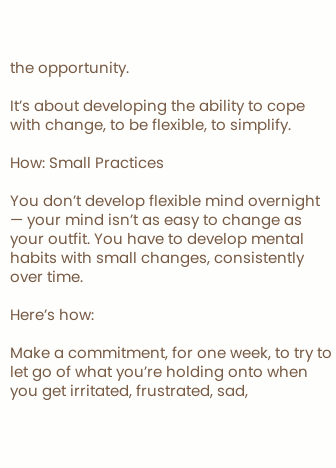the opportunity.

It’s about developing the ability to cope with change, to be flexible, to simplify.

How: Small Practices

You don’t develop flexible mind overnight — your mind isn’t as easy to change as your outfit. You have to develop mental habits with small changes, consistently over time.

Here’s how:

Make a commitment, for one week, to try to let go of what you’re holding onto when you get irritated, frustrated, sad,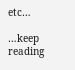etc…

…keep reading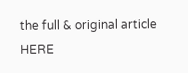the full & original article HERE